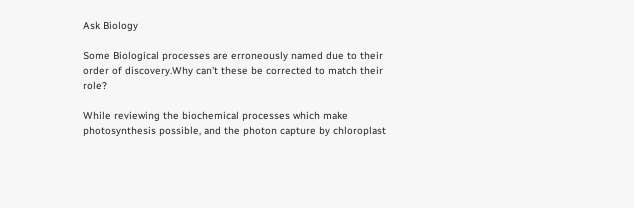Ask Biology

Some Biological processes are erroneously named due to their order of discovery.Why can’t these be corrected to match their role?

While reviewing the biochemical processes which make photosynthesis possible, and the photon capture by chloroplast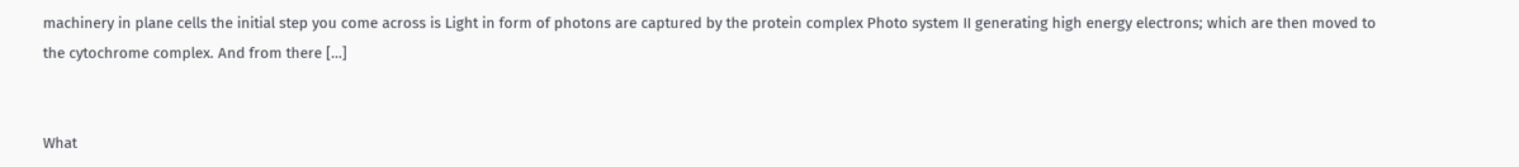machinery in plane cells the initial step you come across is Light in form of photons are captured by the protein complex Photo system II generating high energy electrons; which are then moved to the cytochrome complex. And from there […]


What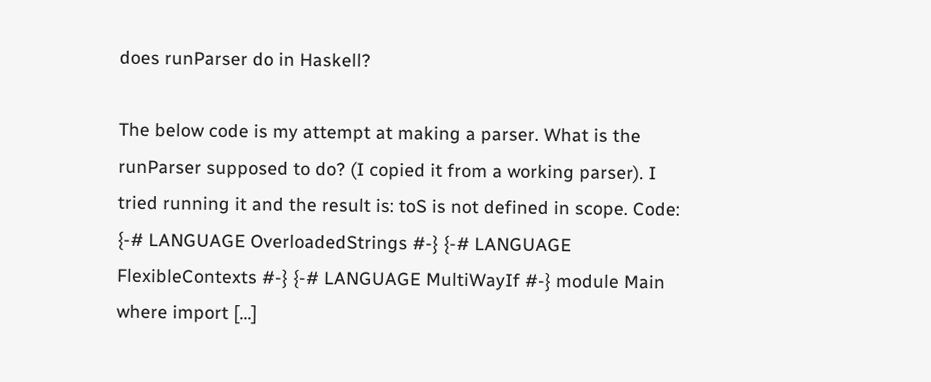does runParser do in Haskell?

The below code is my attempt at making a parser. What is the runParser supposed to do? (I copied it from a working parser). I tried running it and the result is: toS is not defined in scope. Code: {-# LANGUAGE OverloadedStrings #-} {-# LANGUAGE FlexibleContexts #-} {-# LANGUAGE MultiWayIf #-} module Main where import […]